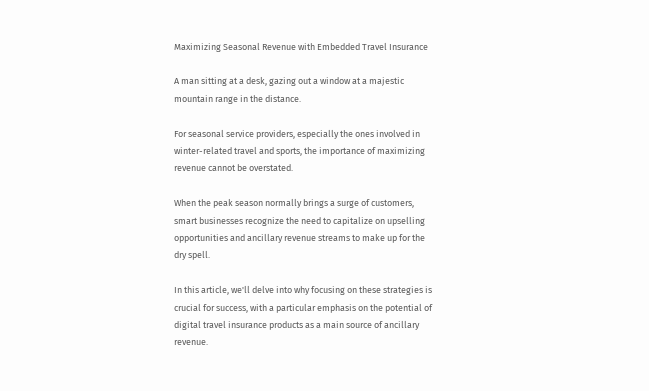Maximizing Seasonal Revenue with Embedded Travel Insurance

A man sitting at a desk, gazing out a window at a majestic mountain range in the distance.

For seasonal service providers, especially the ones involved in winter-related travel and sports, the importance of maximizing revenue cannot be overstated.

When the peak season normally brings a surge of customers, smart businesses recognize the need to capitalize on upselling opportunities and ancillary revenue streams to make up for the dry spell.

In this article, we'll delve into why focusing on these strategies is crucial for success, with a particular emphasis on the potential of digital travel insurance products as a main source of ancillary revenue.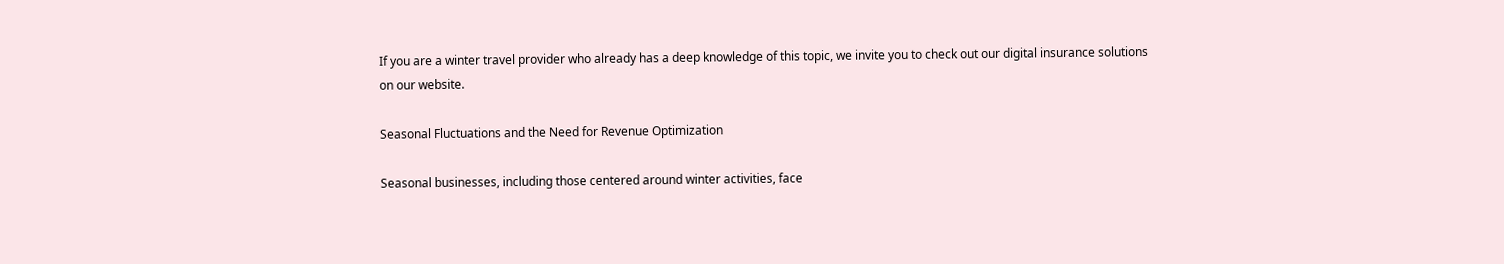If you are a winter travel provider who already has a deep knowledge of this topic, we invite you to check out our digital insurance solutions on our website.

Seasonal Fluctuations and the Need for Revenue Optimization

Seasonal businesses, including those centered around winter activities, face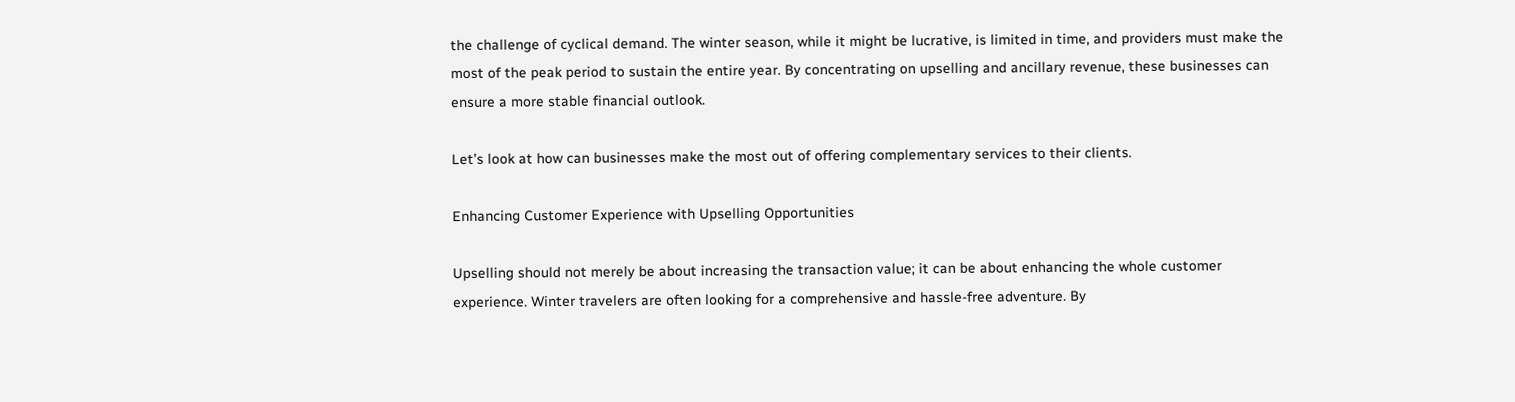the challenge of cyclical demand. The winter season, while it might be lucrative, is limited in time, and providers must make the most of the peak period to sustain the entire year. By concentrating on upselling and ancillary revenue, these businesses can ensure a more stable financial outlook.

Let’s look at how can businesses make the most out of offering complementary services to their clients.

Enhancing Customer Experience with Upselling Opportunities

Upselling should not merely be about increasing the transaction value; it can be about enhancing the whole customer experience. Winter travelers are often looking for a comprehensive and hassle-free adventure. By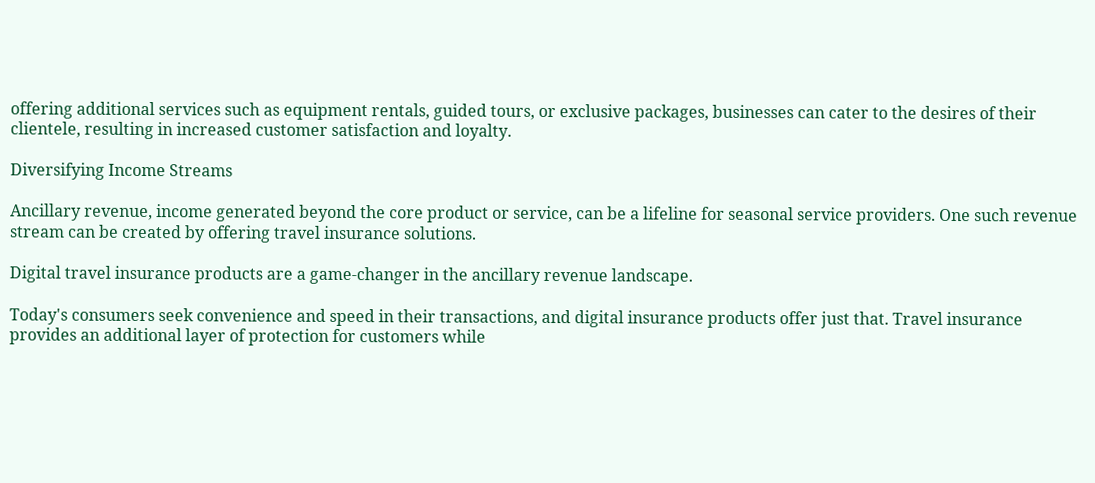offering additional services such as equipment rentals, guided tours, or exclusive packages, businesses can cater to the desires of their clientele, resulting in increased customer satisfaction and loyalty.

Diversifying Income Streams

Ancillary revenue, income generated beyond the core product or service, can be a lifeline for seasonal service providers. One such revenue stream can be created by offering travel insurance solutions.

Digital travel insurance products are a game-changer in the ancillary revenue landscape.

Today's consumers seek convenience and speed in their transactions, and digital insurance products offer just that. Travel insurance provides an additional layer of protection for customers while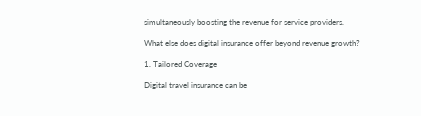simultaneously boosting the revenue for service providers.

What else does digital insurance offer beyond revenue growth?

1. Tailored Coverage

Digital travel insurance can be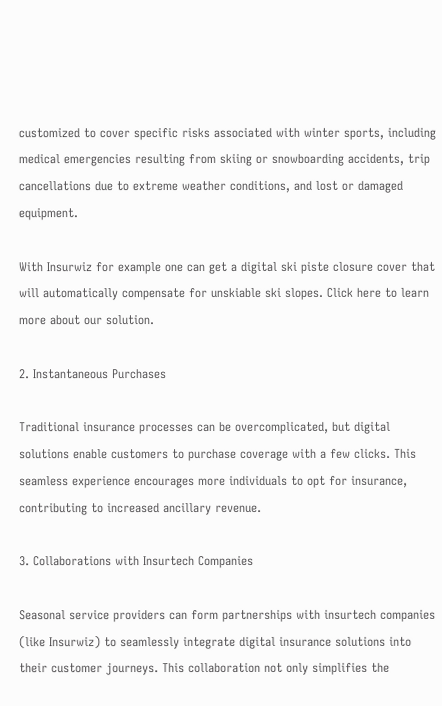customized to cover specific risks associated with winter sports, including medical emergencies resulting from skiing or snowboarding accidents, trip cancellations due to extreme weather conditions, and lost or damaged equipment.

With Insurwiz for example one can get a digital ski piste closure cover that will automatically compensate for unskiable ski slopes. Click here to learn more about our solution.

2. Instantaneous Purchases

Traditional insurance processes can be overcomplicated, but digital solutions enable customers to purchase coverage with a few clicks. This seamless experience encourages more individuals to opt for insurance, contributing to increased ancillary revenue.

3. Collaborations with Insurtech Companies

Seasonal service providers can form partnerships with insurtech companies (like Insurwiz) to seamlessly integrate digital insurance solutions into their customer journeys. This collaboration not only simplifies the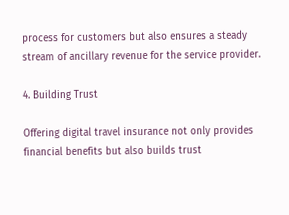process for customers but also ensures a steady stream of ancillary revenue for the service provider.

4. Building Trust

Offering digital travel insurance not only provides financial benefits but also builds trust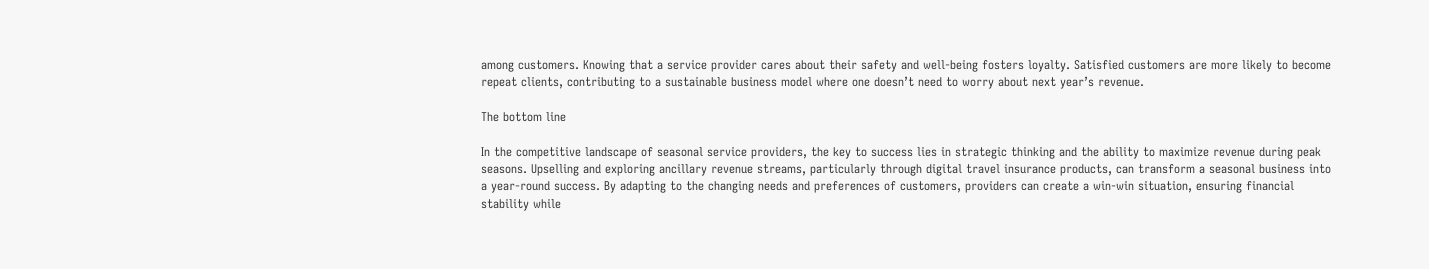among customers. Knowing that a service provider cares about their safety and well-being fosters loyalty. Satisfied customers are more likely to become repeat clients, contributing to a sustainable business model where one doesn’t need to worry about next year’s revenue.

The bottom line

In the competitive landscape of seasonal service providers, the key to success lies in strategic thinking and the ability to maximize revenue during peak seasons. Upselling and exploring ancillary revenue streams, particularly through digital travel insurance products, can transform a seasonal business into a year-round success. By adapting to the changing needs and preferences of customers, providers can create a win-win situation, ensuring financial stability while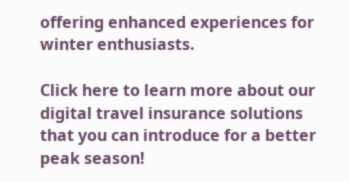offering enhanced experiences for winter enthusiasts.

Click here to learn more about our digital travel insurance solutions that you can introduce for a better peak season!